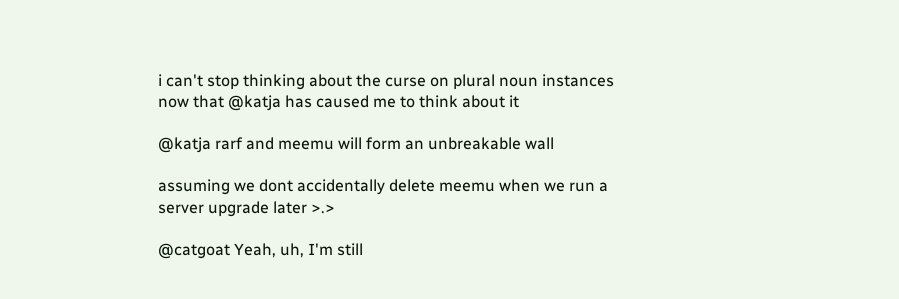i can't stop thinking about the curse on plural noun instances now that @katja has caused me to think about it

@katja rarf and meemu will form an unbreakable wall

assuming we dont accidentally delete meemu when we run a server upgrade later >.>

@catgoat Yeah, uh, I'm still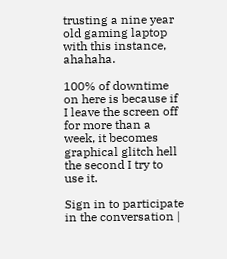trusting a nine year old gaming laptop with this instance, ahahaha.

100% of downtime on here is because if I leave the screen off for more than a week, it becomes graphical glitch hell the second I try to use it.

Sign in to participate in the conversation |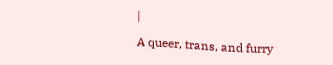|

A queer, trans, and furry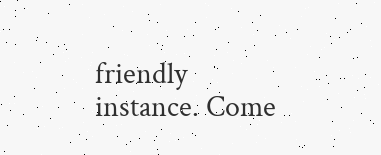friendly instance. Come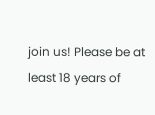join us! Please be at least 18 years of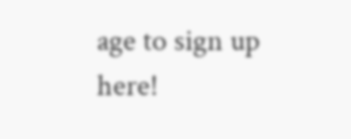age to sign up here!